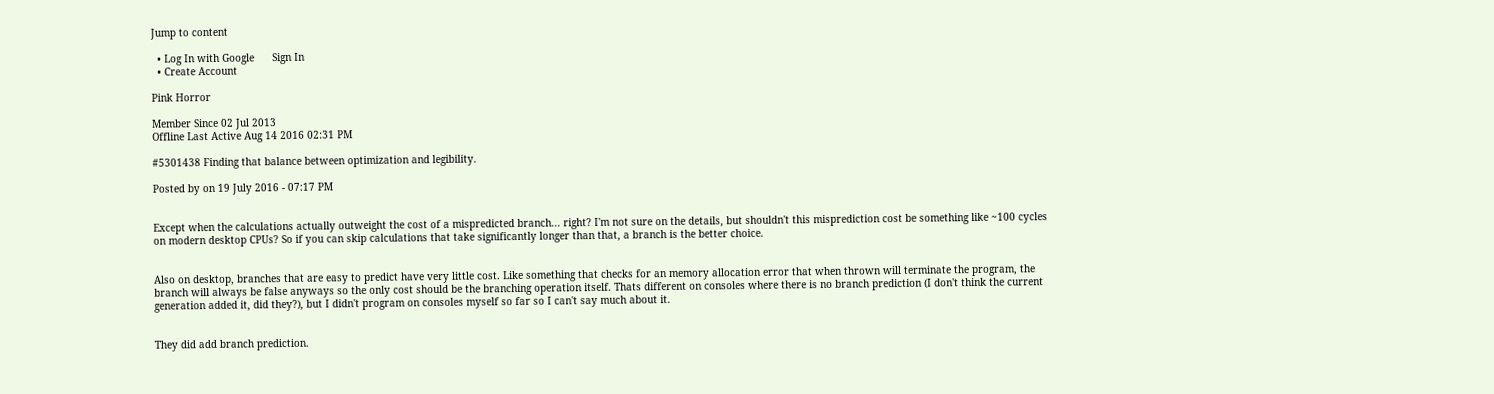Jump to content

  • Log In with Google      Sign In
  • Create Account

Pink Horror

Member Since 02 Jul 2013
Offline Last Active Aug 14 2016 02:31 PM

#5301438 Finding that balance between optimization and legibility.

Posted by on 19 July 2016 - 07:17 PM


Except when the calculations actually outweight the cost of a mispredicted branch... right? I'm not sure on the details, but shouldn't this misprediction cost be something like ~100 cycles on modern desktop CPUs? So if you can skip calculations that take significantly longer than that, a branch is the better choice.


Also on desktop, branches that are easy to predict have very little cost. Like something that checks for an memory allocation error that when thrown will terminate the program, the branch will always be false anyways so the only cost should be the branching operation itself. Thats different on consoles where there is no branch prediction (I don't think the current generation added it, did they?), but I didn't program on consoles myself so far so I can't say much about it.


They did add branch prediction.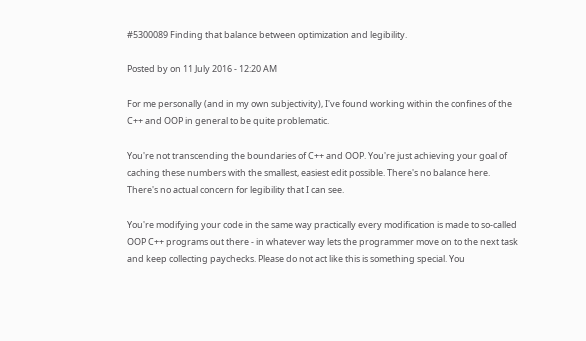#5300089 Finding that balance between optimization and legibility.

Posted by on 11 July 2016 - 12:20 AM

For me personally (and in my own subjectivity), I've found working within the confines of the C++ and OOP in general to be quite problematic.

You're not transcending the boundaries of C++ and OOP. You're just achieving your goal of caching these numbers with the smallest, easiest edit possible. There's no balance here. There's no actual concern for legibility that I can see.

You're modifying your code in the same way practically every modification is made to so-called OOP C++ programs out there - in whatever way lets the programmer move on to the next task and keep collecting paychecks. Please do not act like this is something special. You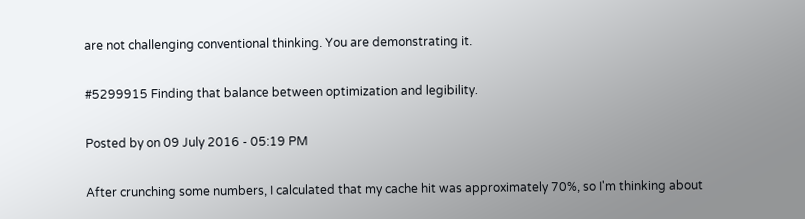are not challenging conventional thinking. You are demonstrating it.

#5299915 Finding that balance between optimization and legibility.

Posted by on 09 July 2016 - 05:19 PM

After crunching some numbers, I calculated that my cache hit was approximately 70%, so I'm thinking about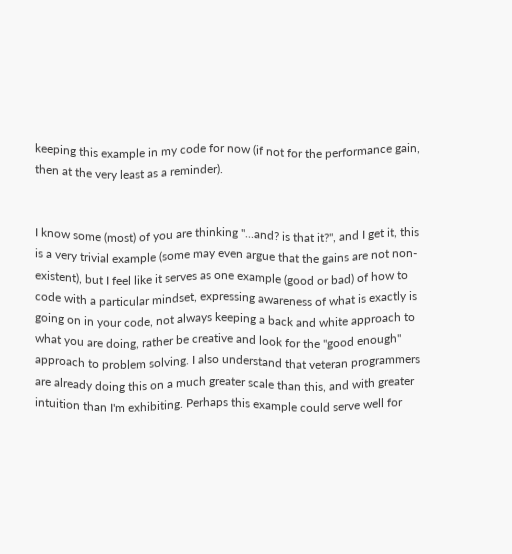keeping this example in my code for now (if not for the performance gain, then at the very least as a reminder).


I know some (most) of you are thinking "...and? is that it?", and I get it, this is a very trivial example (some may even argue that the gains are not non-existent), but I feel like it serves as one example (good or bad) of how to code with a particular mindset, expressing awareness of what is exactly is going on in your code, not always keeping a back and white approach to what you are doing, rather be creative and look for the "good enough" approach to problem solving. I also understand that veteran programmers are already doing this on a much greater scale than this, and with greater intuition than I'm exhibiting. Perhaps this example could serve well for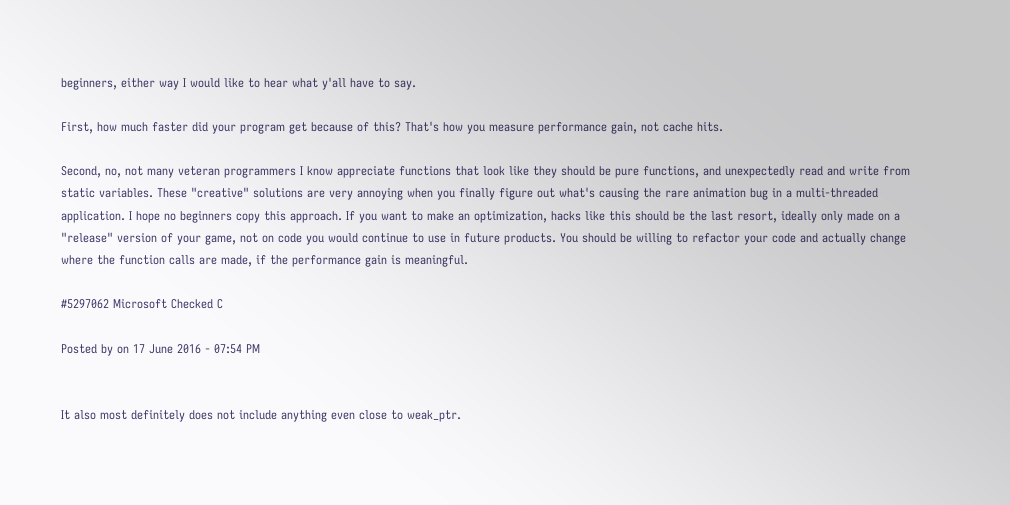beginners, either way I would like to hear what y'all have to say.

First, how much faster did your program get because of this? That's how you measure performance gain, not cache hits.

Second, no, not many veteran programmers I know appreciate functions that look like they should be pure functions, and unexpectedly read and write from static variables. These "creative" solutions are very annoying when you finally figure out what's causing the rare animation bug in a multi-threaded application. I hope no beginners copy this approach. If you want to make an optimization, hacks like this should be the last resort, ideally only made on a "release" version of your game, not on code you would continue to use in future products. You should be willing to refactor your code and actually change where the function calls are made, if the performance gain is meaningful.

#5297062 Microsoft Checked C

Posted by on 17 June 2016 - 07:54 PM


It also most definitely does not include anything even close to weak_ptr.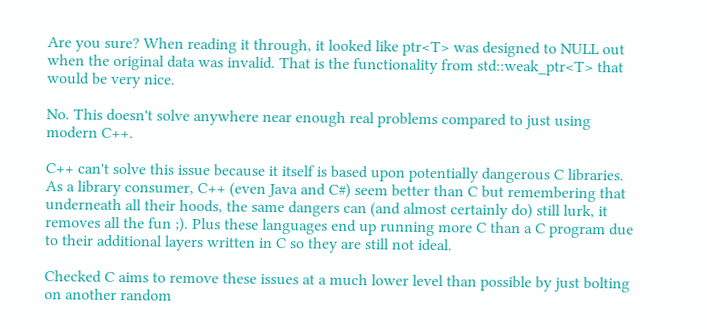Are you sure? When reading it through, it looked like ptr<T> was designed to NULL out when the original data was invalid. That is the functionality from std::weak_ptr<T> that would be very nice.

No. This doesn't solve anywhere near enough real problems compared to just using modern C++.

C++ can't solve this issue because it itself is based upon potentially dangerous C libraries. As a library consumer, C++ (even Java and C#) seem better than C but remembering that underneath all their hoods, the same dangers can (and almost certainly do) still lurk, it removes all the fun ;). Plus these languages end up running more C than a C program due to their additional layers written in C so they are still not ideal.

Checked C aims to remove these issues at a much lower level than possible by just bolting on another random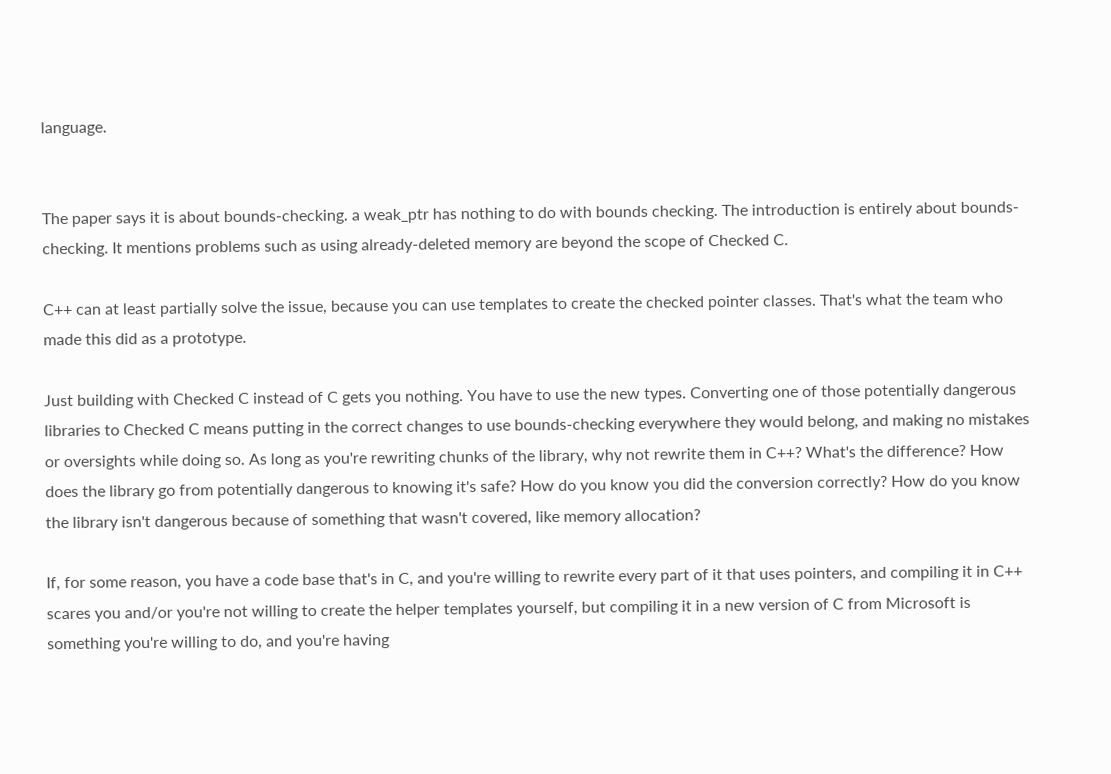language.


The paper says it is about bounds-checking. a weak_ptr has nothing to do with bounds checking. The introduction is entirely about bounds-checking. It mentions problems such as using already-deleted memory are beyond the scope of Checked C.

C++ can at least partially solve the issue, because you can use templates to create the checked pointer classes. That's what the team who made this did as a prototype.

Just building with Checked C instead of C gets you nothing. You have to use the new types. Converting one of those potentially dangerous libraries to Checked C means putting in the correct changes to use bounds-checking everywhere they would belong, and making no mistakes or oversights while doing so. As long as you're rewriting chunks of the library, why not rewrite them in C++? What's the difference? How does the library go from potentially dangerous to knowing it's safe? How do you know you did the conversion correctly? How do you know the library isn't dangerous because of something that wasn't covered, like memory allocation?

If, for some reason, you have a code base that's in C, and you're willing to rewrite every part of it that uses pointers, and compiling it in C++ scares you and/or you're not willing to create the helper templates yourself, but compiling it in a new version of C from Microsoft is something you're willing to do, and you're having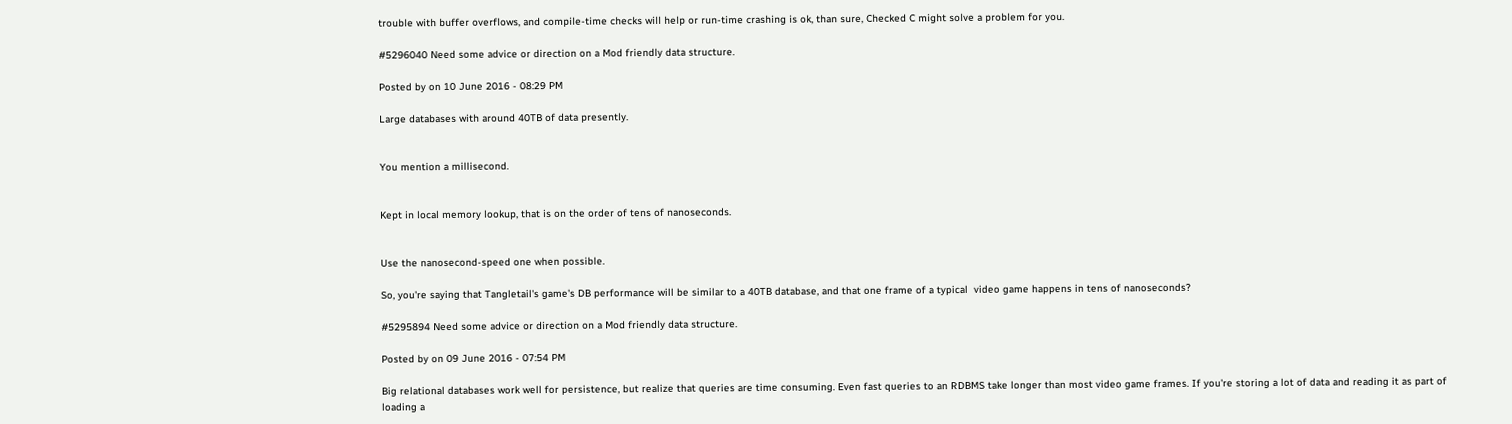trouble with buffer overflows, and compile-time checks will help or run-time crashing is ok, than sure, Checked C might solve a problem for you.

#5296040 Need some advice or direction on a Mod friendly data structure.

Posted by on 10 June 2016 - 08:29 PM

Large databases with around 40TB of data presently.


You mention a millisecond.


Kept in local memory lookup, that is on the order of tens of nanoseconds.


Use the nanosecond-speed one when possible.

So, you're saying that Tangletail's game's DB performance will be similar to a 40TB database, and that one frame of a typical  video game happens in tens of nanoseconds?

#5295894 Need some advice or direction on a Mod friendly data structure.

Posted by on 09 June 2016 - 07:54 PM

Big relational databases work well for persistence, but realize that queries are time consuming. Even fast queries to an RDBMS take longer than most video game frames. If you're storing a lot of data and reading it as part of loading a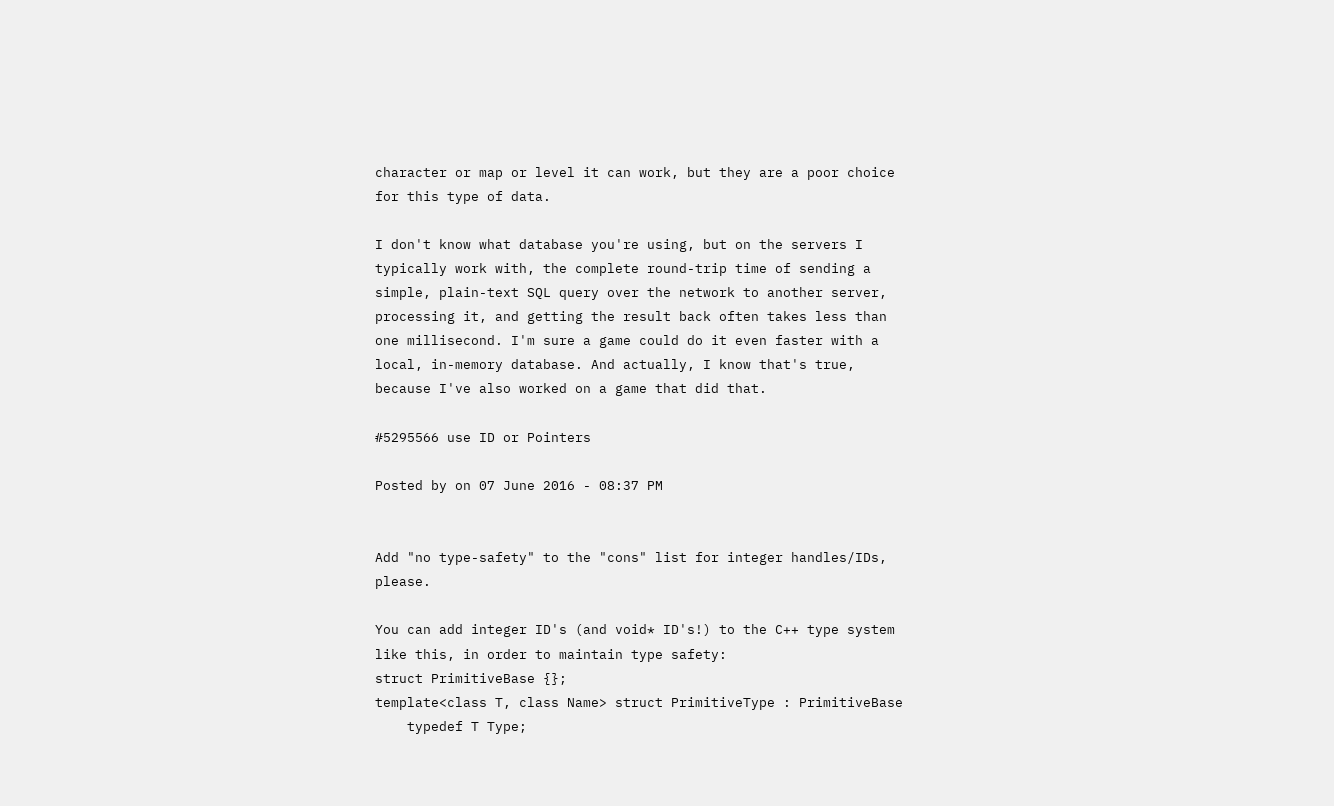character or map or level it can work, but they are a poor choice for this type of data.

I don't know what database you're using, but on the servers I typically work with, the complete round-trip time of sending a simple, plain-text SQL query over the network to another server, processing it, and getting the result back often takes less than one millisecond. I'm sure a game could do it even faster with a local, in-memory database. And actually, I know that's true, because I've also worked on a game that did that.

#5295566 use ID or Pointers

Posted by on 07 June 2016 - 08:37 PM


Add "no type-safety" to the "cons" list for integer handles/IDs, please.

You can add integer ID's (and void* ID's!) to the C++ type system like this, in order to maintain type safety:
struct PrimitiveBase {};
template<class T, class Name> struct PrimitiveType : PrimitiveBase
    typedef T Type;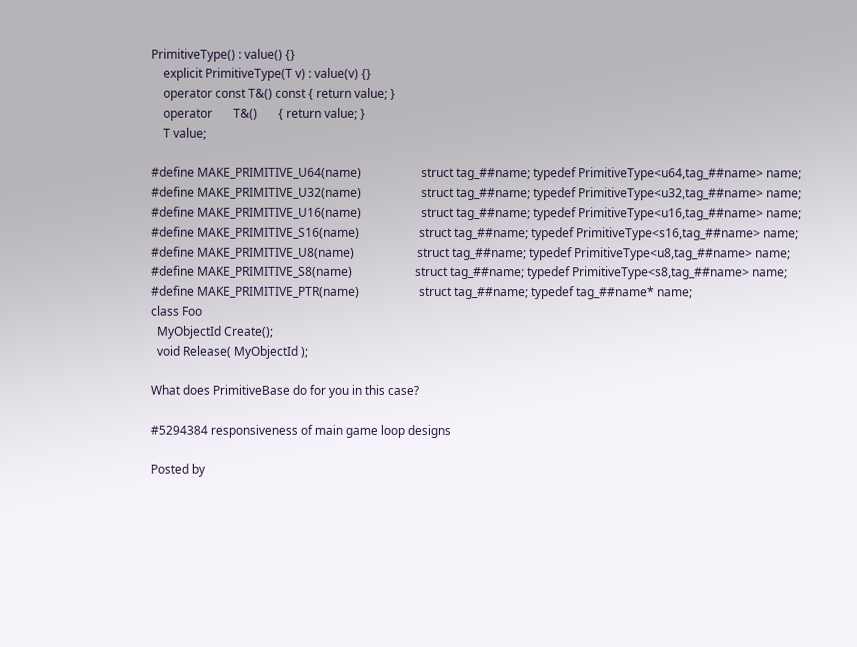PrimitiveType() : value() {}
    explicit PrimitiveType(T v) : value(v) {}
    operator const T&() const { return value; }
    operator       T&()       { return value; }
    T value;

#define MAKE_PRIMITIVE_U64(name)                    struct tag_##name; typedef PrimitiveType<u64,tag_##name> name;
#define MAKE_PRIMITIVE_U32(name)                    struct tag_##name; typedef PrimitiveType<u32,tag_##name> name;
#define MAKE_PRIMITIVE_U16(name)                    struct tag_##name; typedef PrimitiveType<u16,tag_##name> name;
#define MAKE_PRIMITIVE_S16(name)                    struct tag_##name; typedef PrimitiveType<s16,tag_##name> name;
#define MAKE_PRIMITIVE_U8(name)                     struct tag_##name; typedef PrimitiveType<u8,tag_##name> name;
#define MAKE_PRIMITIVE_S8(name)                     struct tag_##name; typedef PrimitiveType<s8,tag_##name> name;
#define MAKE_PRIMITIVE_PTR(name)                    struct tag_##name; typedef tag_##name* name;
class Foo
  MyObjectId Create();
  void Release( MyObjectId );

What does PrimitiveBase do for you in this case?

#5294384 responsiveness of main game loop designs

Posted by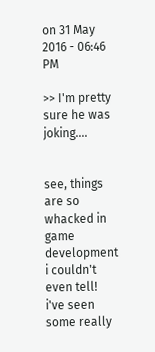on 31 May 2016 - 06:46 PM

>> I'm pretty sure he was joking....


see, things are so whacked in game development i couldn't even tell!   i've seen some really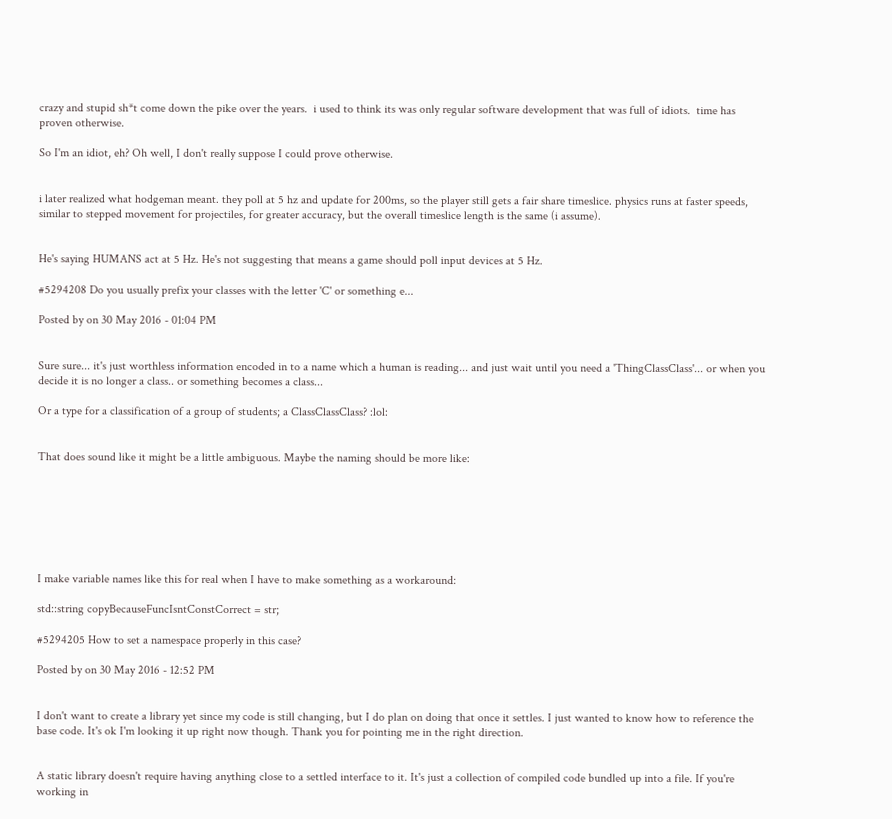crazy and stupid sh*t come down the pike over the years.  i used to think its was only regular software development that was full of idiots.  time has proven otherwise.

So I'm an idiot, eh? Oh well, I don't really suppose I could prove otherwise.


i later realized what hodgeman meant. they poll at 5 hz and update for 200ms, so the player still gets a fair share timeslice. physics runs at faster speeds, similar to stepped movement for projectiles, for greater accuracy, but the overall timeslice length is the same (i assume).


He's saying HUMANS act at 5 Hz. He's not suggesting that means a game should poll input devices at 5 Hz.

#5294208 Do you usually prefix your classes with the letter 'C' or something e...

Posted by on 30 May 2016 - 01:04 PM


Sure sure... it's just worthless information encoded in to a name which a human is reading... and just wait until you need a 'ThingClassClass'... or when you decide it is no longer a class.. or something becomes a class...

Or a type for a classification of a group of students; a ClassClassClass? :lol:


That does sound like it might be a little ambiguous. Maybe the naming should be more like:







I make variable names like this for real when I have to make something as a workaround:

std::string copyBecauseFuncIsntConstCorrect = str;

#5294205 How to set a namespace properly in this case?

Posted by on 30 May 2016 - 12:52 PM


I don't want to create a library yet since my code is still changing, but I do plan on doing that once it settles. I just wanted to know how to reference the base code. It's ok I'm looking it up right now though. Thank you for pointing me in the right direction.


A static library doesn't require having anything close to a settled interface to it. It's just a collection of compiled code bundled up into a file. If you're working in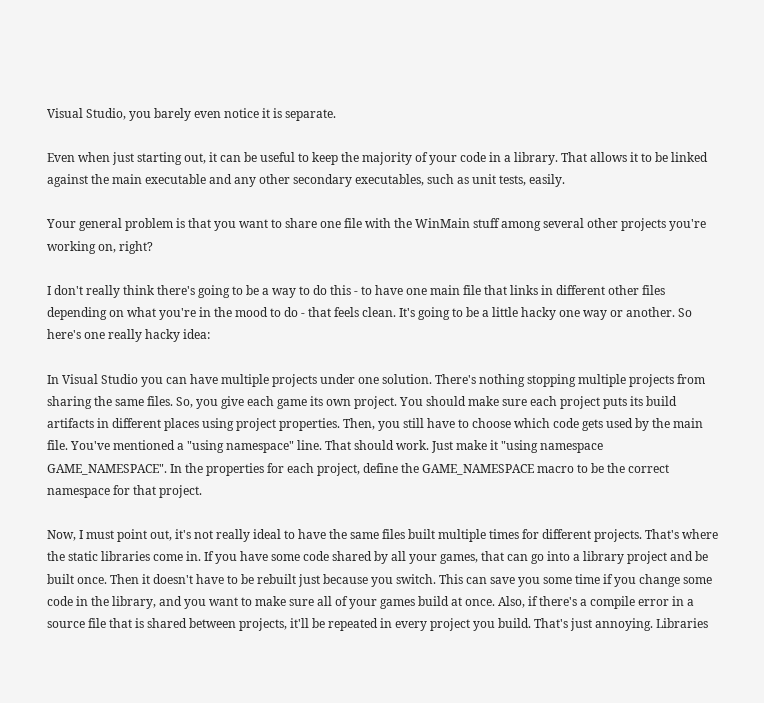Visual Studio, you barely even notice it is separate.

Even when just starting out, it can be useful to keep the majority of your code in a library. That allows it to be linked against the main executable and any other secondary executables, such as unit tests, easily.

Your general problem is that you want to share one file with the WinMain stuff among several other projects you're working on, right?

I don't really think there's going to be a way to do this - to have one main file that links in different other files depending on what you're in the mood to do - that feels clean. It's going to be a little hacky one way or another. So here's one really hacky idea:

In Visual Studio you can have multiple projects under one solution. There's nothing stopping multiple projects from sharing the same files. So, you give each game its own project. You should make sure each project puts its build artifacts in different places using project properties. Then, you still have to choose which code gets used by the main file. You've mentioned a "using namespace" line. That should work. Just make it "using namespace GAME_NAMESPACE". In the properties for each project, define the GAME_NAMESPACE macro to be the correct namespace for that project.

Now, I must point out, it's not really ideal to have the same files built multiple times for different projects. That's where the static libraries come in. If you have some code shared by all your games, that can go into a library project and be built once. Then it doesn't have to be rebuilt just because you switch. This can save you some time if you change some code in the library, and you want to make sure all of your games build at once. Also, if there's a compile error in a source file that is shared between projects, it'll be repeated in every project you build. That's just annoying. Libraries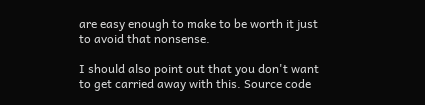are easy enough to make to be worth it just to avoid that nonsense.

I should also point out that you don't want to get carried away with this. Source code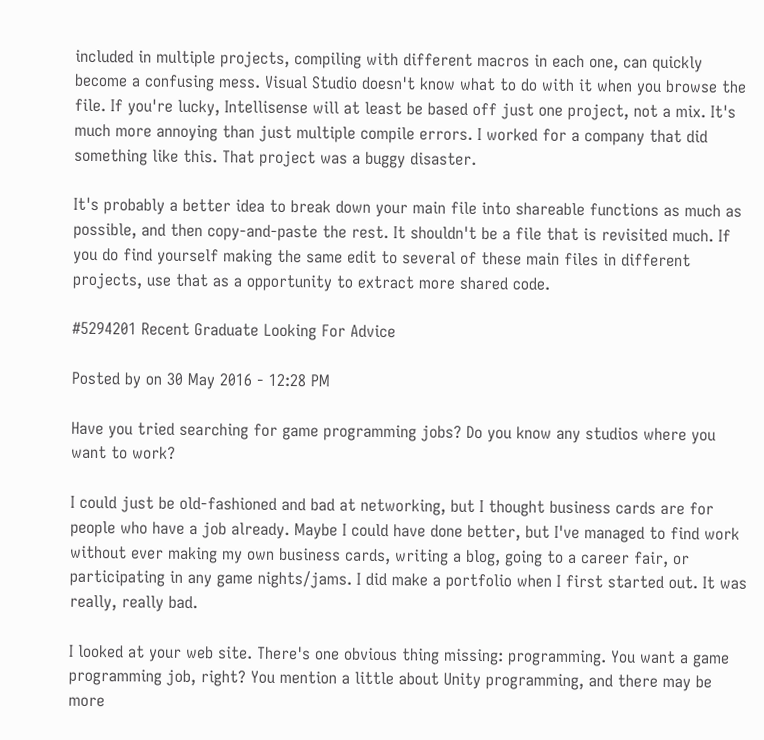included in multiple projects, compiling with different macros in each one, can quickly become a confusing mess. Visual Studio doesn't know what to do with it when you browse the file. If you're lucky, Intellisense will at least be based off just one project, not a mix. It's much more annoying than just multiple compile errors. I worked for a company that did something like this. That project was a buggy disaster.

It's probably a better idea to break down your main file into shareable functions as much as possible, and then copy-and-paste the rest. It shouldn't be a file that is revisited much. If you do find yourself making the same edit to several of these main files in different projects, use that as a opportunity to extract more shared code.

#5294201 Recent Graduate Looking For Advice

Posted by on 30 May 2016 - 12:28 PM

Have you tried searching for game programming jobs? Do you know any studios where you want to work?

I could just be old-fashioned and bad at networking, but I thought business cards are for people who have a job already. Maybe I could have done better, but I've managed to find work without ever making my own business cards, writing a blog, going to a career fair, or participating in any game nights/jams. I did make a portfolio when I first started out. It was really, really bad.

I looked at your web site. There's one obvious thing missing: programming. You want a game programming job, right? You mention a little about Unity programming, and there may be more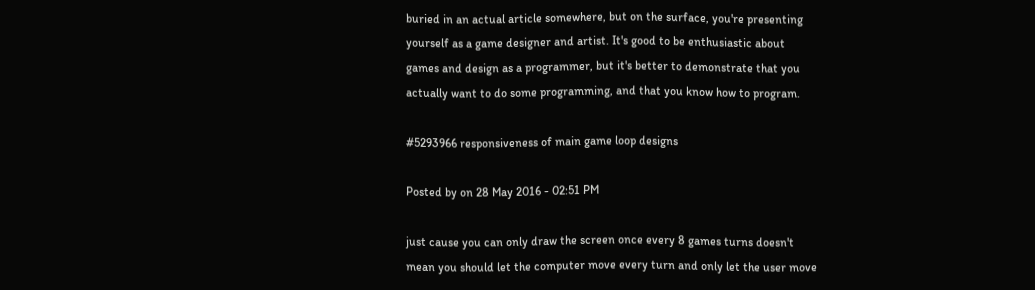buried in an actual article somewhere, but on the surface, you're presenting yourself as a game designer and artist. It's good to be enthusiastic about games and design as a programmer, but it's better to demonstrate that you actually want to do some programming, and that you know how to program.

#5293966 responsiveness of main game loop designs

Posted by on 28 May 2016 - 02:51 PM

just cause you can only draw the screen once every 8 games turns doesn't mean you should let the computer move every turn and only let the user move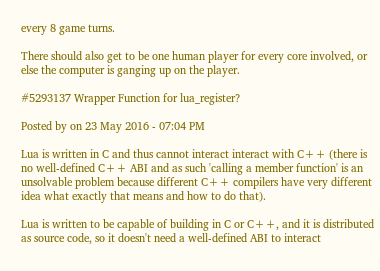every 8 game turns.

There should also get to be one human player for every core involved, or else the computer is ganging up on the player.

#5293137 Wrapper Function for lua_register?

Posted by on 23 May 2016 - 07:04 PM

Lua is written in C and thus cannot interact interact with C++ (there is no well-defined C++ ABI and as such 'calling a member function' is an unsolvable problem because different C++ compilers have very different idea what exactly that means and how to do that).

Lua is written to be capable of building in C or C++, and it is distributed as source code, so it doesn't need a well-defined ABI to interact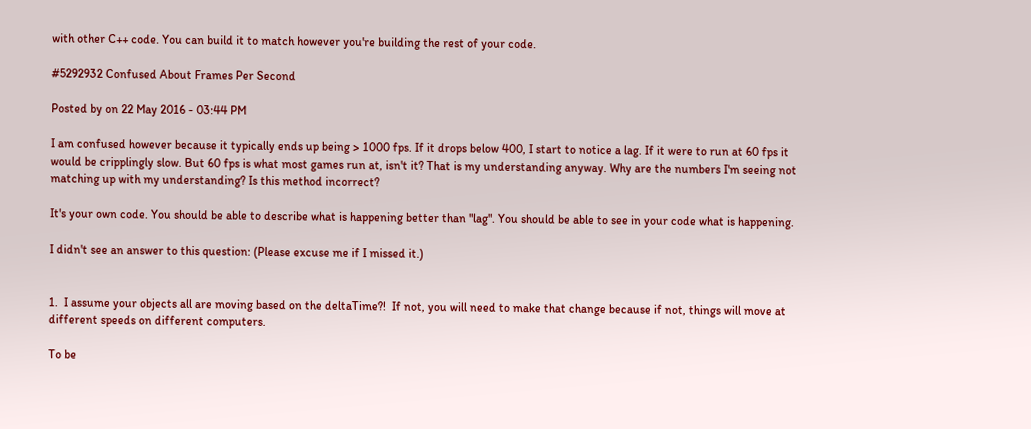with other C++ code. You can build it to match however you're building the rest of your code.

#5292932 Confused About Frames Per Second

Posted by on 22 May 2016 - 03:44 PM

I am confused however because it typically ends up being > 1000 fps. If it drops below 400, I start to notice a lag. If it were to run at 60 fps it would be cripplingly slow. But 60 fps is what most games run at, isn't it? That is my understanding anyway. Why are the numbers I'm seeing not matching up with my understanding? Is this method incorrect?

It's your own code. You should be able to describe what is happening better than "lag". You should be able to see in your code what is happening.

I didn't see an answer to this question: (Please excuse me if I missed it.)


1.  I assume your objects all are moving based on the deltaTime?!  If not, you will need to make that change because if not, things will move at different speeds on different computers.

To be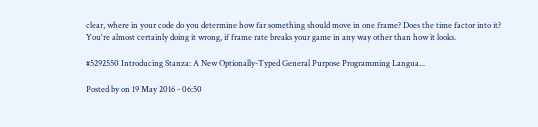clear, where in your code do you determine how far something should move in one frame? Does the time factor into it? You're almost certainly doing it wrong, if frame rate breaks your game in any way other than how it looks.

#5292550 Introducing Stanza: A New Optionally-Typed General Purpose Programming Langua...

Posted by on 19 May 2016 - 06:50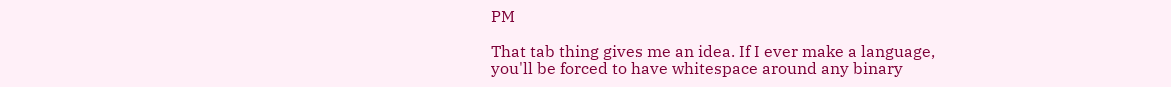PM

That tab thing gives me an idea. If I ever make a language, you'll be forced to have whitespace around any binary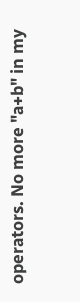operators. No more "a+b" in my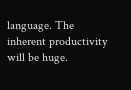language. The inherent productivity will be huge.